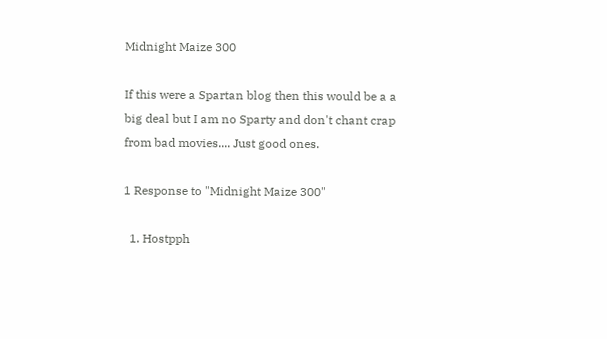Midnight Maize 300

If this were a Spartan blog then this would be a a big deal but I am no Sparty and don't chant crap from bad movies.... Just good ones.

1 Response to "Midnight Maize 300"

  1. Hostpph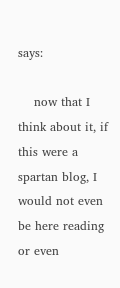says:

    now that I think about it, if this were a spartan blog, I would not even be here reading or even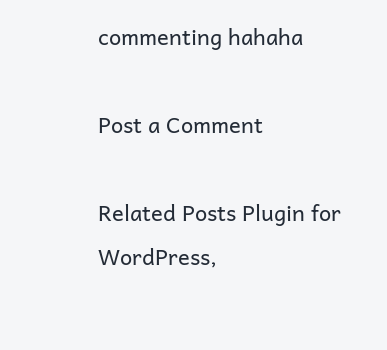commenting hahaha

Post a Comment

Related Posts Plugin for WordPress,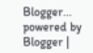Blogger...
powered by Blogger |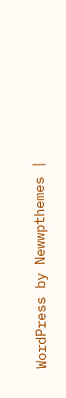WordPress by Newwpthemes |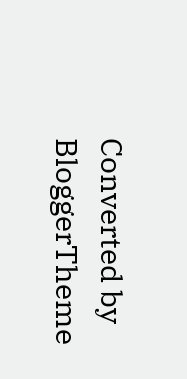Converted by BloggerTheme